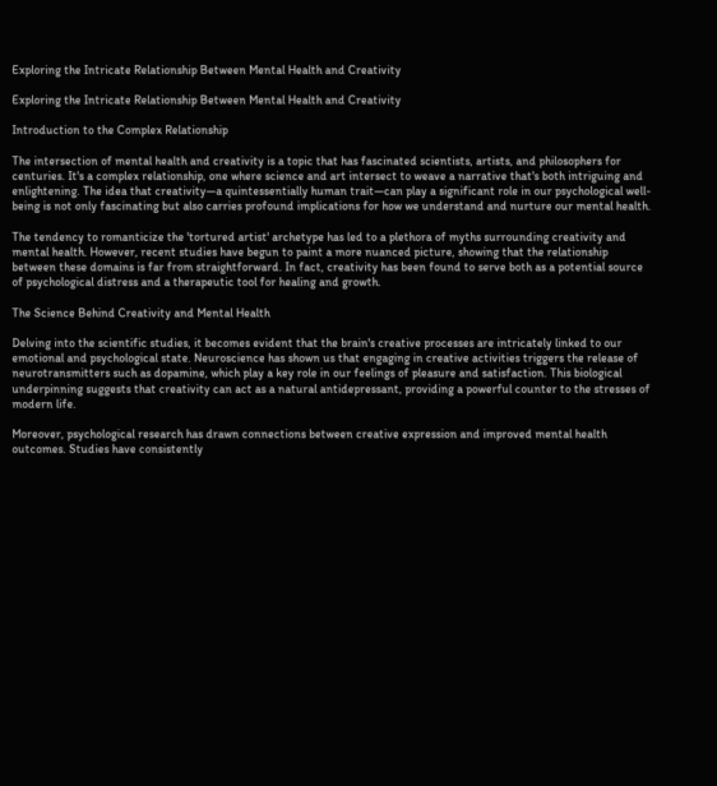Exploring the Intricate Relationship Between Mental Health and Creativity

Exploring the Intricate Relationship Between Mental Health and Creativity

Introduction to the Complex Relationship

The intersection of mental health and creativity is a topic that has fascinated scientists, artists, and philosophers for centuries. It's a complex relationship, one where science and art intersect to weave a narrative that's both intriguing and enlightening. The idea that creativity—a quintessentially human trait—can play a significant role in our psychological well-being is not only fascinating but also carries profound implications for how we understand and nurture our mental health.

The tendency to romanticize the 'tortured artist' archetype has led to a plethora of myths surrounding creativity and mental health. However, recent studies have begun to paint a more nuanced picture, showing that the relationship between these domains is far from straightforward. In fact, creativity has been found to serve both as a potential source of psychological distress and a therapeutic tool for healing and growth.

The Science Behind Creativity and Mental Health

Delving into the scientific studies, it becomes evident that the brain's creative processes are intricately linked to our emotional and psychological state. Neuroscience has shown us that engaging in creative activities triggers the release of neurotransmitters such as dopamine, which play a key role in our feelings of pleasure and satisfaction. This biological underpinning suggests that creativity can act as a natural antidepressant, providing a powerful counter to the stresses of modern life.

Moreover, psychological research has drawn connections between creative expression and improved mental health outcomes. Studies have consistently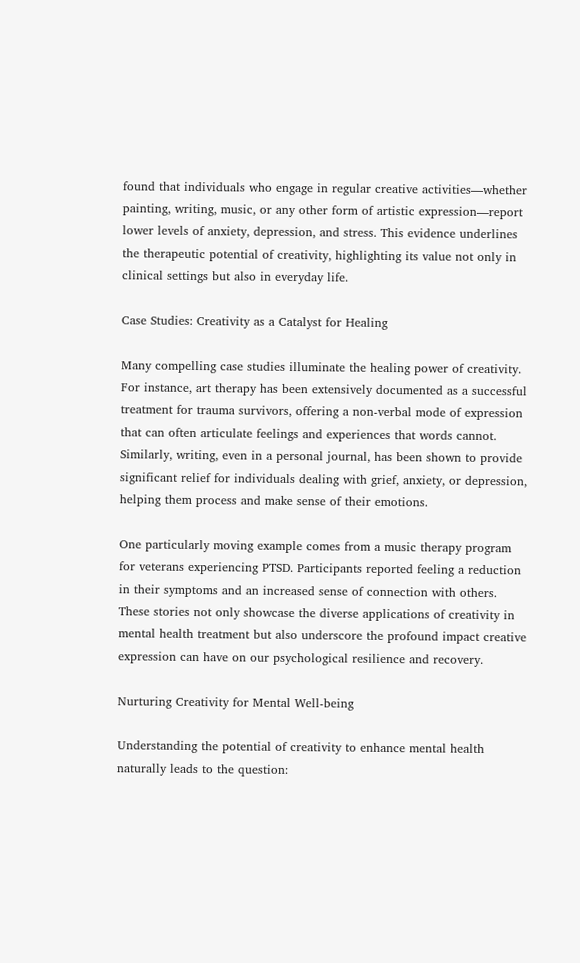found that individuals who engage in regular creative activities—whether painting, writing, music, or any other form of artistic expression—report lower levels of anxiety, depression, and stress. This evidence underlines the therapeutic potential of creativity, highlighting its value not only in clinical settings but also in everyday life.

Case Studies: Creativity as a Catalyst for Healing

Many compelling case studies illuminate the healing power of creativity. For instance, art therapy has been extensively documented as a successful treatment for trauma survivors, offering a non-verbal mode of expression that can often articulate feelings and experiences that words cannot. Similarly, writing, even in a personal journal, has been shown to provide significant relief for individuals dealing with grief, anxiety, or depression, helping them process and make sense of their emotions.

One particularly moving example comes from a music therapy program for veterans experiencing PTSD. Participants reported feeling a reduction in their symptoms and an increased sense of connection with others. These stories not only showcase the diverse applications of creativity in mental health treatment but also underscore the profound impact creative expression can have on our psychological resilience and recovery.

Nurturing Creativity for Mental Well-being

Understanding the potential of creativity to enhance mental health naturally leads to the question: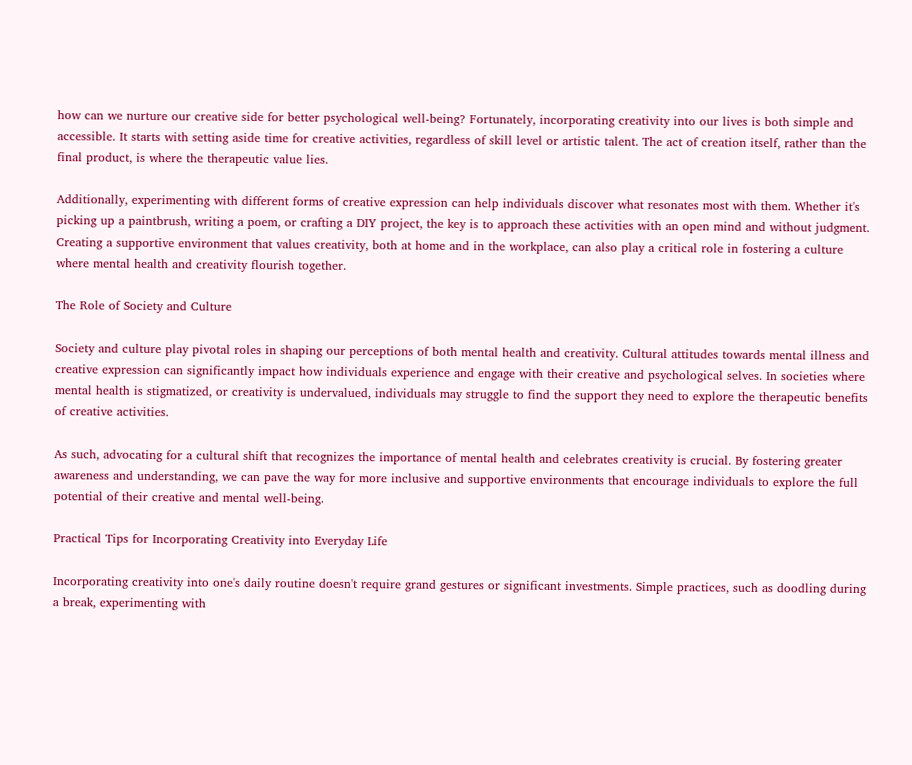how can we nurture our creative side for better psychological well-being? Fortunately, incorporating creativity into our lives is both simple and accessible. It starts with setting aside time for creative activities, regardless of skill level or artistic talent. The act of creation itself, rather than the final product, is where the therapeutic value lies.

Additionally, experimenting with different forms of creative expression can help individuals discover what resonates most with them. Whether it's picking up a paintbrush, writing a poem, or crafting a DIY project, the key is to approach these activities with an open mind and without judgment. Creating a supportive environment that values creativity, both at home and in the workplace, can also play a critical role in fostering a culture where mental health and creativity flourish together.

The Role of Society and Culture

Society and culture play pivotal roles in shaping our perceptions of both mental health and creativity. Cultural attitudes towards mental illness and creative expression can significantly impact how individuals experience and engage with their creative and psychological selves. In societies where mental health is stigmatized, or creativity is undervalued, individuals may struggle to find the support they need to explore the therapeutic benefits of creative activities.

As such, advocating for a cultural shift that recognizes the importance of mental health and celebrates creativity is crucial. By fostering greater awareness and understanding, we can pave the way for more inclusive and supportive environments that encourage individuals to explore the full potential of their creative and mental well-being.

Practical Tips for Incorporating Creativity into Everyday Life

Incorporating creativity into one's daily routine doesn't require grand gestures or significant investments. Simple practices, such as doodling during a break, experimenting with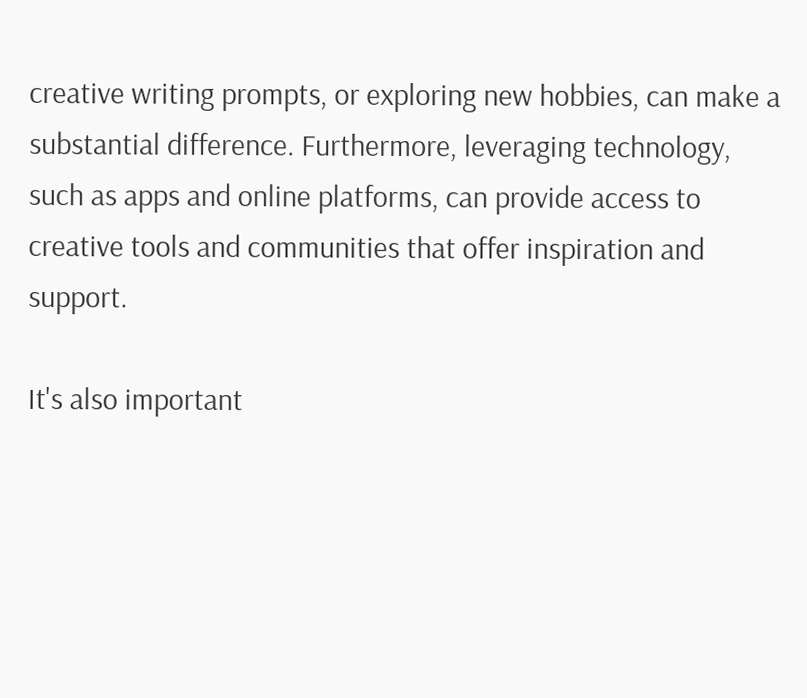creative writing prompts, or exploring new hobbies, can make a substantial difference. Furthermore, leveraging technology, such as apps and online platforms, can provide access to creative tools and communities that offer inspiration and support.

It's also important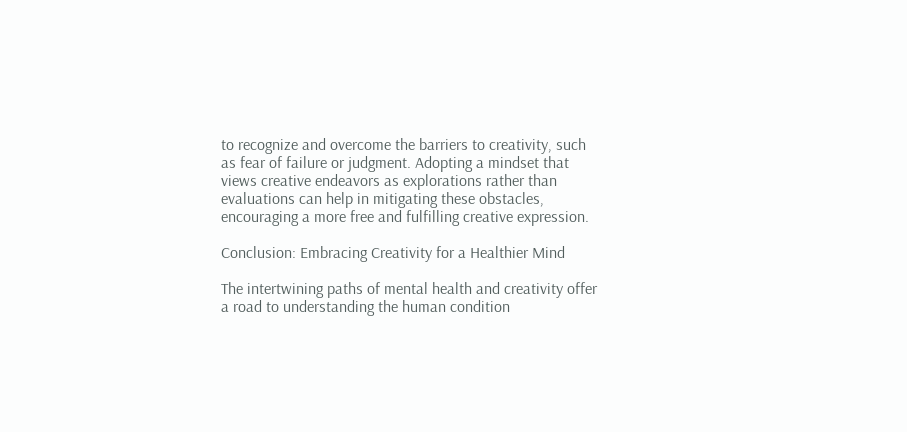to recognize and overcome the barriers to creativity, such as fear of failure or judgment. Adopting a mindset that views creative endeavors as explorations rather than evaluations can help in mitigating these obstacles, encouraging a more free and fulfilling creative expression.

Conclusion: Embracing Creativity for a Healthier Mind

The intertwining paths of mental health and creativity offer a road to understanding the human condition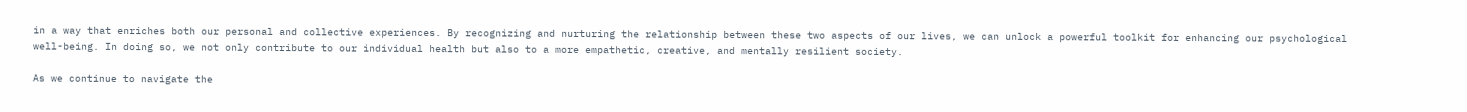in a way that enriches both our personal and collective experiences. By recognizing and nurturing the relationship between these two aspects of our lives, we can unlock a powerful toolkit for enhancing our psychological well-being. In doing so, we not only contribute to our individual health but also to a more empathetic, creative, and mentally resilient society.

As we continue to navigate the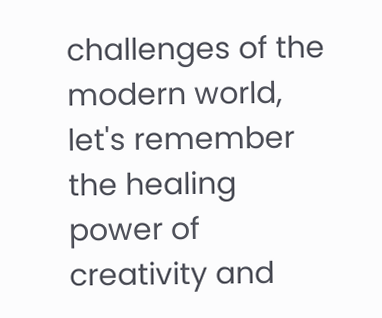challenges of the modern world, let's remember the healing power of creativity and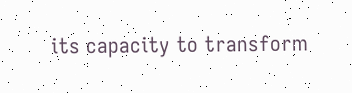its capacity to transform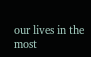our lives in the most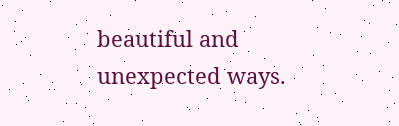beautiful and unexpected ways.